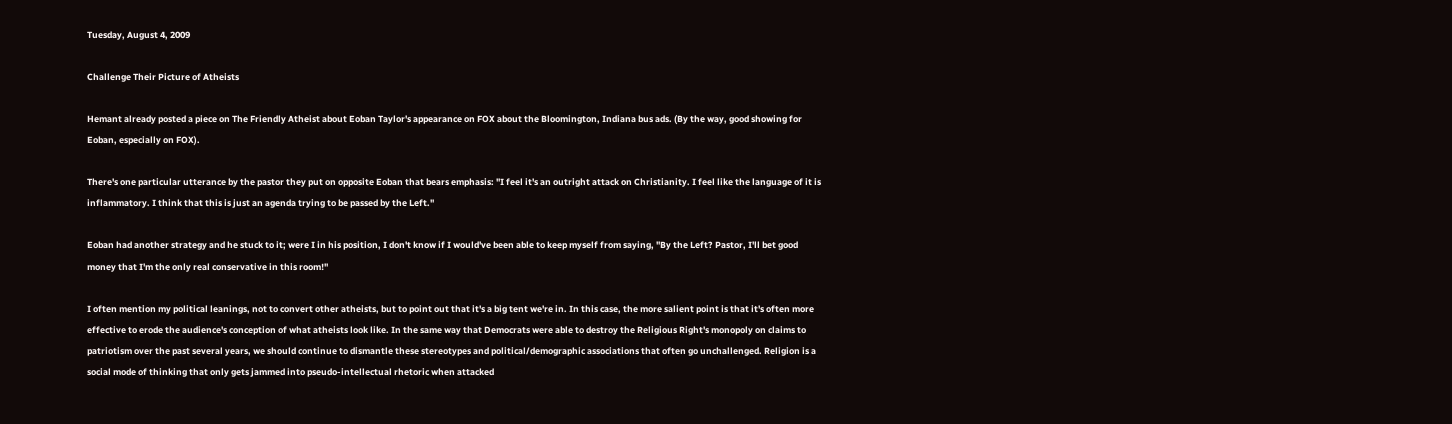Tuesday, August 4, 2009

Challenge Their Picture of Atheists

Hemant already posted a piece on The Friendly Atheist about Eoban Taylor's appearance on FOX about the Bloomington, Indiana bus ads. (By the way, good showing for Eoban, especially on FOX).

There's one particular utterance by the pastor they put on opposite Eoban that bears emphasis: "I feel it's an outright attack on Christianity. I feel like the language of it is inflammatory. I think that this is just an agenda trying to be passed by the Left."

Eoban had another strategy and he stuck to it; were I in his position, I don't know if I would've been able to keep myself from saying, "By the Left? Pastor, I'll bet good money that I'm the only real conservative in this room!"

I often mention my political leanings, not to convert other atheists, but to point out that it's a big tent we're in. In this case, the more salient point is that it's often more effective to erode the audience's conception of what atheists look like. In the same way that Democrats were able to destroy the Religious Right's monopoly on claims to patriotism over the past several years, we should continue to dismantle these stereotypes and political/demographic associations that often go unchallenged. Religion is a social mode of thinking that only gets jammed into pseudo-intellectual rhetoric when attacked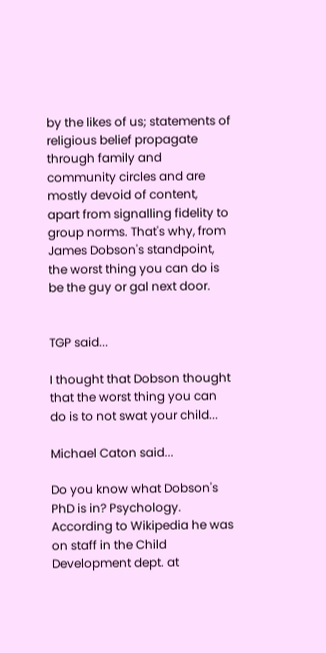by the likes of us; statements of religious belief propagate through family and community circles and are mostly devoid of content, apart from signalling fidelity to group norms. That's why, from James Dobson's standpoint, the worst thing you can do is be the guy or gal next door.


TGP said...

I thought that Dobson thought that the worst thing you can do is to not swat your child...

Michael Caton said...

Do you know what Dobson's PhD is in? Psychology. According to Wikipedia he was on staff in the Child Development dept. at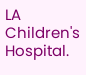LA Children's Hospital.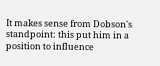It makes sense from Dobson's standpoint: this put him in a position to influence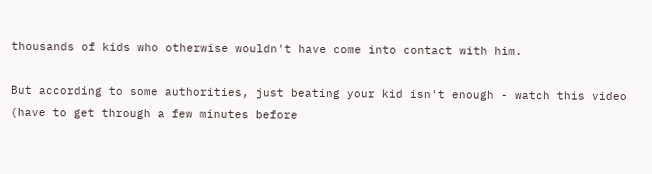thousands of kids who otherwise wouldn't have come into contact with him.

But according to some authorities, just beating your kid isn't enough - watch this video (have to get through a few minutes before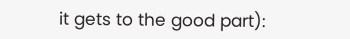it gets to the good part):